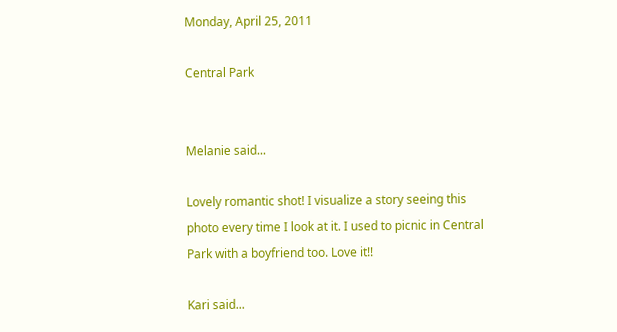Monday, April 25, 2011

Central Park


Melanie said...

Lovely romantic shot! I visualize a story seeing this photo every time I look at it. I used to picnic in Central Park with a boyfriend too. Love it!!

Kari said...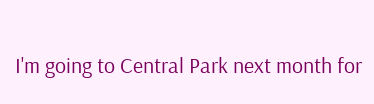I'm going to Central Park next month for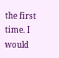the first time. I would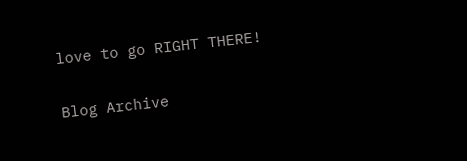love to go RIGHT THERE!

Blog Archive